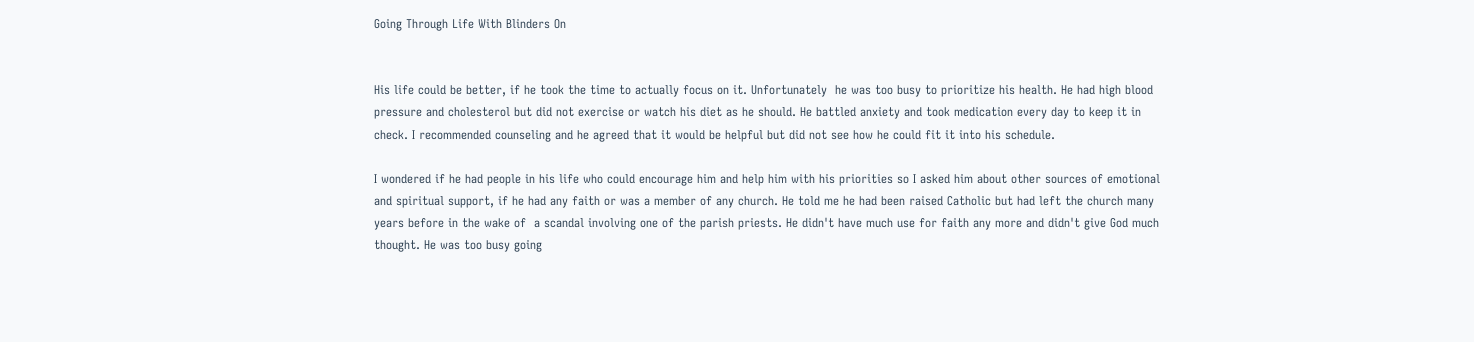Going Through Life With Blinders On


His life could be better, if he took the time to actually focus on it. Unfortunately  he was too busy to prioritize his health. He had high blood pressure and cholesterol but did not exercise or watch his diet as he should. He battled anxiety and took medication every day to keep it in check. I recommended counseling and he agreed that it would be helpful but did not see how he could fit it into his schedule.

I wondered if he had people in his life who could encourage him and help him with his priorities so I asked him about other sources of emotional and spiritual support, if he had any faith or was a member of any church. He told me he had been raised Catholic but had left the church many years before in the wake of  a scandal involving one of the parish priests. He didn't have much use for faith any more and didn't give God much thought. He was too busy going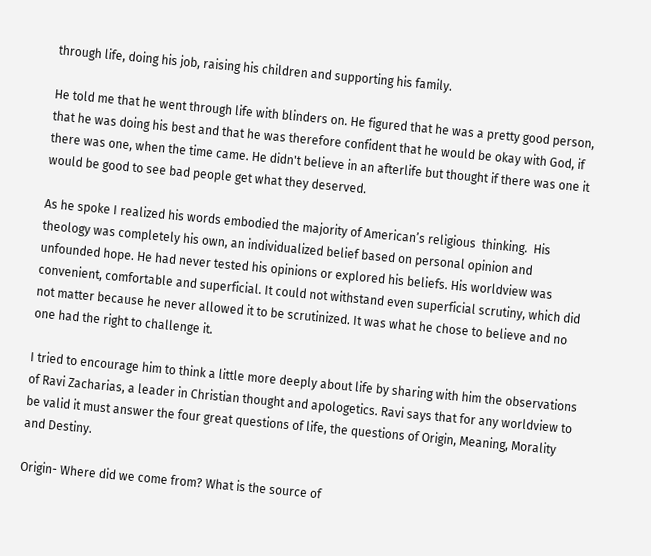through life, doing his job, raising his children and supporting his family.

He told me that he went through life with blinders on. He figured that he was a pretty good person, that he was doing his best and that he was therefore confident that he would be okay with God, if there was one, when the time came. He didn't believe in an afterlife but thought if there was one it would be good to see bad people get what they deserved.

As he spoke I realized his words embodied the majority of American’s religious  thinking.  His theology was completely his own, an individualized belief based on personal opinion and unfounded hope. He had never tested his opinions or explored his beliefs. His worldview was convenient, comfortable and superficial. It could not withstand even superficial scrutiny, which did not matter because he never allowed it to be scrutinized. It was what he chose to believe and no one had the right to challenge it.

I tried to encourage him to think a little more deeply about life by sharing with him the observations of Ravi Zacharias, a leader in Christian thought and apologetics. Ravi says that for any worldview to be valid it must answer the four great questions of life, the questions of Origin, Meaning, Morality and Destiny.

Origin- Where did we come from? What is the source of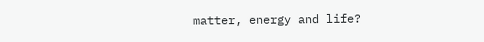matter, energy and life?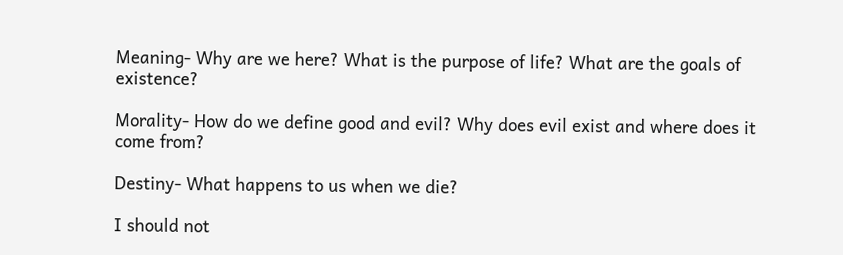Meaning- Why are we here? What is the purpose of life? What are the goals of existence?

Morality- How do we define good and evil? Why does evil exist and where does it come from?

Destiny- What happens to us when we die?

I should not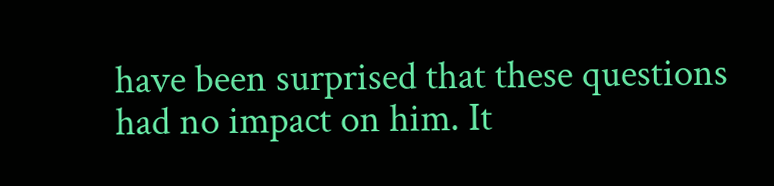have been surprised that these questions had no impact on him. It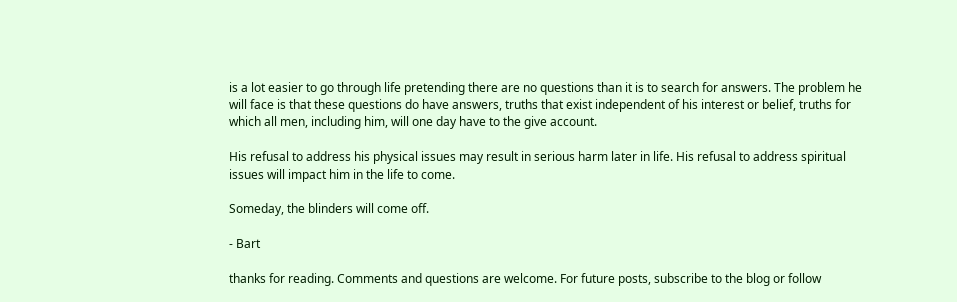is a lot easier to go through life pretending there are no questions than it is to search for answers. The problem he will face is that these questions do have answers, truths that exist independent of his interest or belief, truths for which all men, including him, will one day have to the give account.

His refusal to address his physical issues may result in serious harm later in life. His refusal to address spiritual issues will impact him in the life to come.

Someday, the blinders will come off.

- Bart

thanks for reading. Comments and questions are welcome. For future posts, subscribe to the blog or follow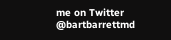me on Twitter @bartbarrettmd